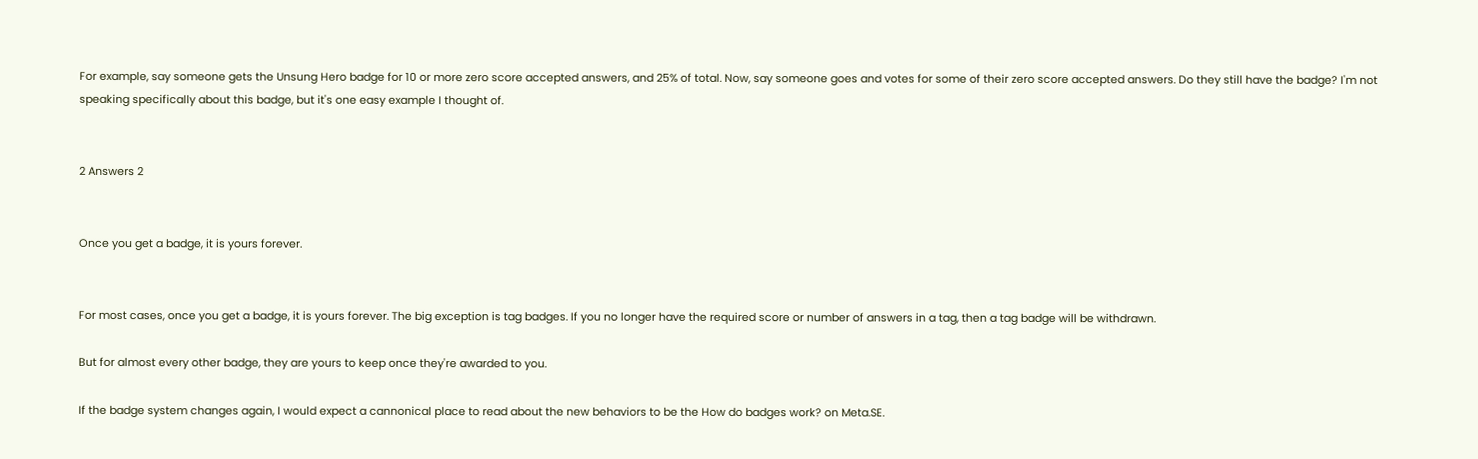For example, say someone gets the Unsung Hero badge for 10 or more zero score accepted answers, and 25% of total. Now, say someone goes and votes for some of their zero score accepted answers. Do they still have the badge? I'm not speaking specifically about this badge, but it's one easy example I thought of.


2 Answers 2


Once you get a badge, it is yours forever.


For most cases, once you get a badge, it is yours forever. The big exception is tag badges. If you no longer have the required score or number of answers in a tag, then a tag badge will be withdrawn.

But for almost every other badge, they are yours to keep once they're awarded to you.

If the badge system changes again, I would expect a cannonical place to read about the new behaviors to be the How do badges work? on Meta.SE.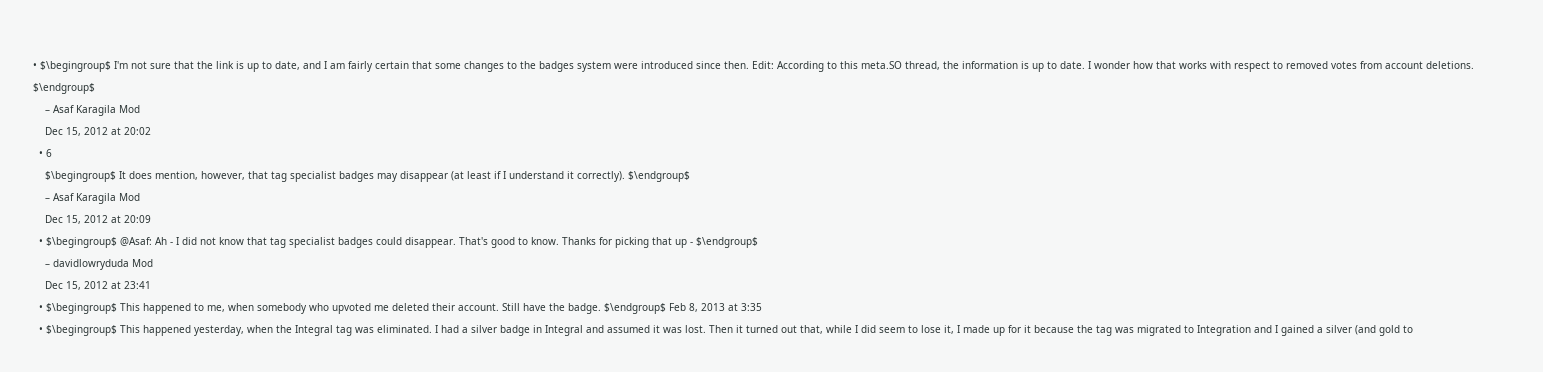• $\begingroup$ I'm not sure that the link is up to date, and I am fairly certain that some changes to the badges system were introduced since then. Edit: According to this meta.SO thread, the information is up to date. I wonder how that works with respect to removed votes from account deletions. $\endgroup$
    – Asaf Karagila Mod
    Dec 15, 2012 at 20:02
  • 6
    $\begingroup$ It does mention, however, that tag specialist badges may disappear (at least if I understand it correctly). $\endgroup$
    – Asaf Karagila Mod
    Dec 15, 2012 at 20:09
  • $\begingroup$ @Asaf: Ah - I did not know that tag specialist badges could disappear. That's good to know. Thanks for picking that up - $\endgroup$
    – davidlowryduda Mod
    Dec 15, 2012 at 23:41
  • $\begingroup$ This happened to me, when somebody who upvoted me deleted their account. Still have the badge. $\endgroup$ Feb 8, 2013 at 3:35
  • $\begingroup$ This happened yesterday, when the Integral tag was eliminated. I had a silver badge in Integral and assumed it was lost. Then it turned out that, while I did seem to lose it, I made up for it because the tag was migrated to Integration and I gained a silver (and gold to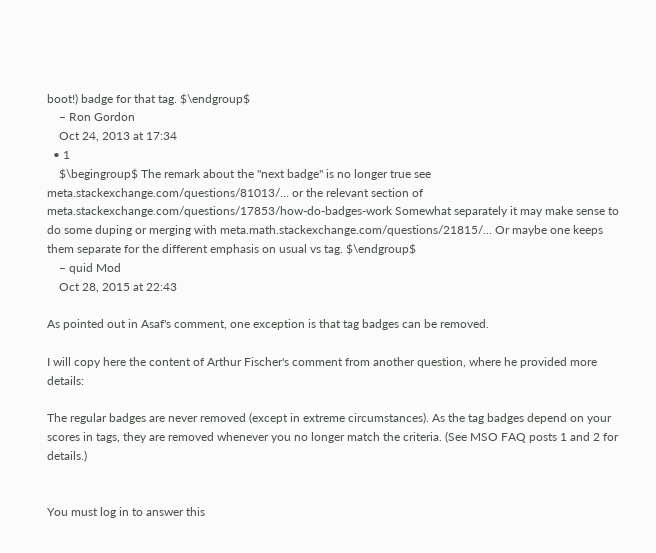boot!) badge for that tag. $\endgroup$
    – Ron Gordon
    Oct 24, 2013 at 17:34
  • 1
    $\begingroup$ The remark about the "next badge" is no longer true see meta.stackexchange.com/questions/81013/… or the relevant section of meta.stackexchange.com/questions/17853/how-do-badges-work Somewhat separately it may make sense to do some duping or merging with meta.math.stackexchange.com/questions/21815/… Or maybe one keeps them separate for the different emphasis on usual vs tag. $\endgroup$
    – quid Mod
    Oct 28, 2015 at 22:43

As pointed out in Asaf's comment, one exception is that tag badges can be removed.

I will copy here the content of Arthur Fischer's comment from another question, where he provided more details:

The regular badges are never removed (except in extreme circumstances). As the tag badges depend on your scores in tags, they are removed whenever you no longer match the criteria. (See MSO FAQ posts 1 and 2 for details.)


You must log in to answer this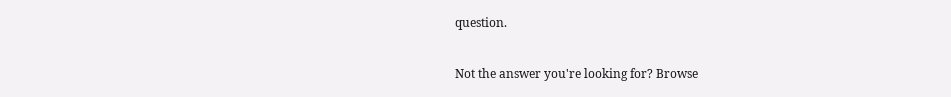question.

Not the answer you're looking for? Browse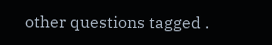other questions tagged .